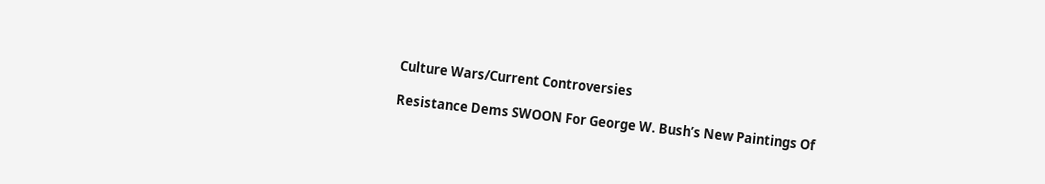Culture Wars/Current Controversies

Resistance Dems SWOON For George W. Bush’s New Paintings Of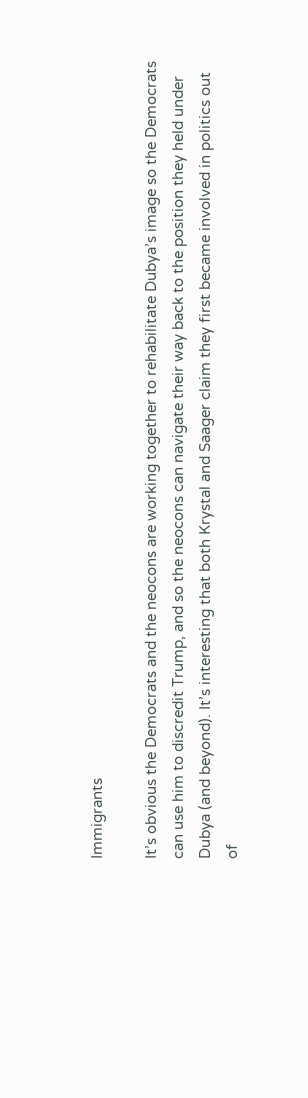Immigrants

It’s obvious the Democrats and the neocons are working together to rehabilitate Dubya’s image so the Democrats can use him to discredit Trump, and so the neocons can navigate their way back to the position they held under Dubya (and beyond). It’s interesting that both Krystal and Saager claim they first became involved in politics out of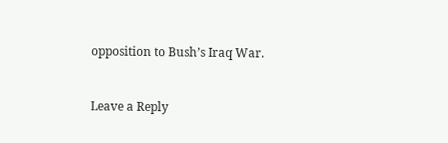opposition to Bush’s Iraq War.


Leave a Reply